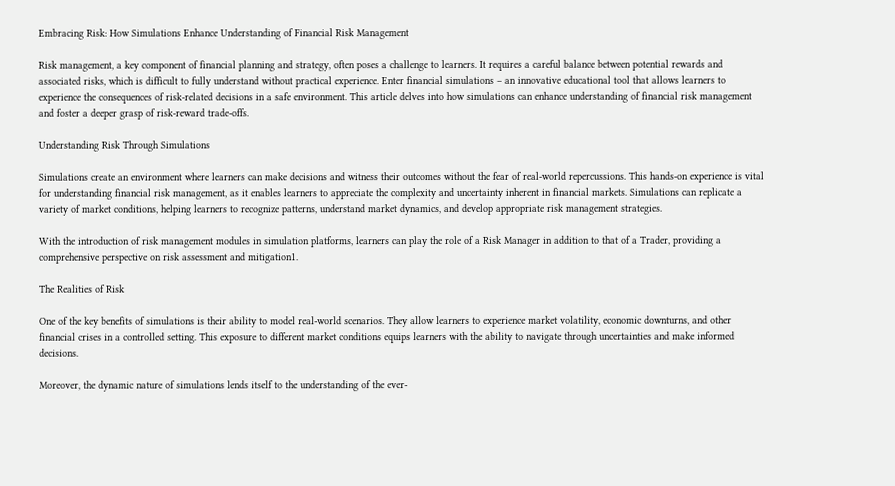Embracing Risk: How Simulations Enhance Understanding of Financial Risk Management

Risk management, a key component of financial planning and strategy, often poses a challenge to learners. It requires a careful balance between potential rewards and associated risks, which is difficult to fully understand without practical experience. Enter financial simulations – an innovative educational tool that allows learners to experience the consequences of risk-related decisions in a safe environment. This article delves into how simulations can enhance understanding of financial risk management and foster a deeper grasp of risk-reward trade-offs.

Understanding Risk Through Simulations

Simulations create an environment where learners can make decisions and witness their outcomes without the fear of real-world repercussions. This hands-on experience is vital for understanding financial risk management, as it enables learners to appreciate the complexity and uncertainty inherent in financial markets. Simulations can replicate a variety of market conditions, helping learners to recognize patterns, understand market dynamics, and develop appropriate risk management strategies.

With the introduction of risk management modules in simulation platforms, learners can play the role of a Risk Manager in addition to that of a Trader, providing a comprehensive perspective on risk assessment and mitigation1.

The Realities of Risk

One of the key benefits of simulations is their ability to model real-world scenarios. They allow learners to experience market volatility, economic downturns, and other financial crises in a controlled setting. This exposure to different market conditions equips learners with the ability to navigate through uncertainties and make informed decisions.

Moreover, the dynamic nature of simulations lends itself to the understanding of the ever-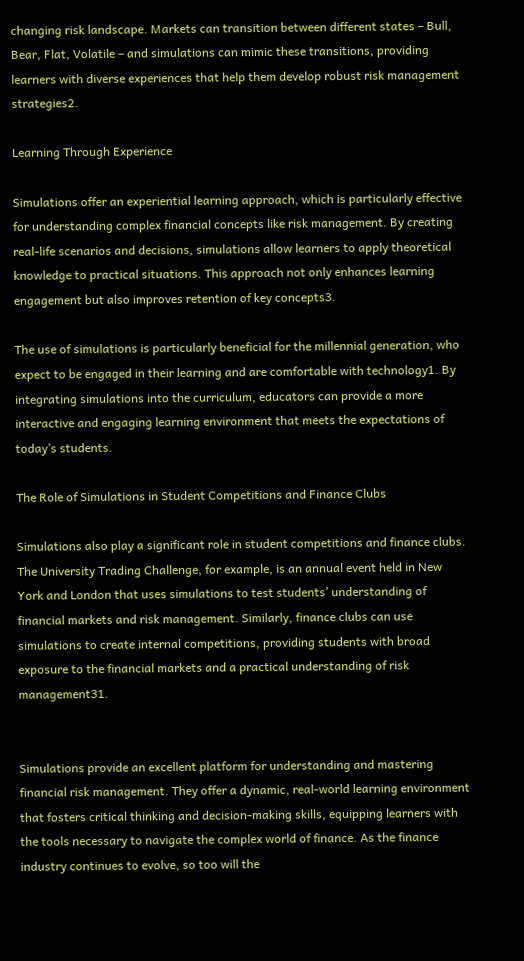changing risk landscape. Markets can transition between different states – Bull, Bear, Flat, Volatile – and simulations can mimic these transitions, providing learners with diverse experiences that help them develop robust risk management strategies2.

Learning Through Experience

Simulations offer an experiential learning approach, which is particularly effective for understanding complex financial concepts like risk management. By creating real-life scenarios and decisions, simulations allow learners to apply theoretical knowledge to practical situations. This approach not only enhances learning engagement but also improves retention of key concepts3.

The use of simulations is particularly beneficial for the millennial generation, who expect to be engaged in their learning and are comfortable with technology1. By integrating simulations into the curriculum, educators can provide a more interactive and engaging learning environment that meets the expectations of today’s students.

The Role of Simulations in Student Competitions and Finance Clubs

Simulations also play a significant role in student competitions and finance clubs. The University Trading Challenge, for example, is an annual event held in New York and London that uses simulations to test students’ understanding of financial markets and risk management. Similarly, finance clubs can use simulations to create internal competitions, providing students with broad exposure to the financial markets and a practical understanding of risk management31.


Simulations provide an excellent platform for understanding and mastering financial risk management. They offer a dynamic, real-world learning environment that fosters critical thinking and decision-making skills, equipping learners with the tools necessary to navigate the complex world of finance. As the finance industry continues to evolve, so too will the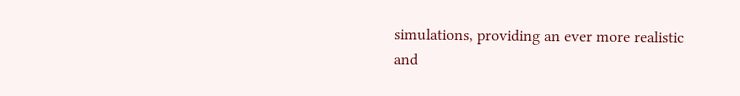simulations, providing an ever more realistic and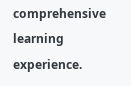comprehensive learning experience.